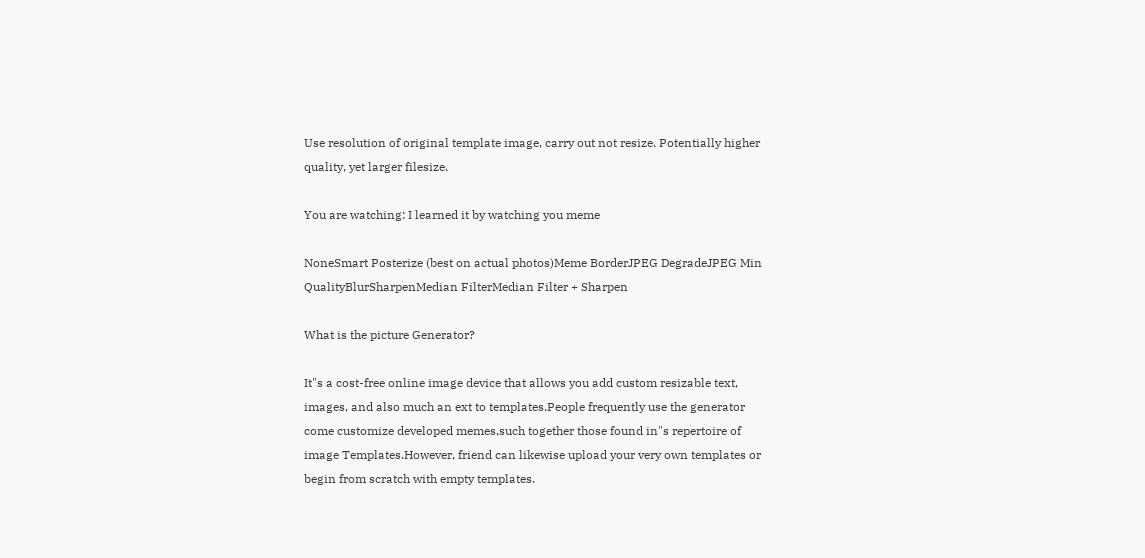Use resolution of original template image, carry out not resize. Potentially higher quality, yet larger filesize.

You are watching: I learned it by watching you meme

NoneSmart Posterize (best on actual photos)Meme BorderJPEG DegradeJPEG Min QualityBlurSharpenMedian FilterMedian Filter + Sharpen

What is the picture Generator?

It"s a cost-free online image device that allows you add custom resizable text, images, and also much an ext to templates.People frequently use the generator come customize developed memes,such together those found in"s repertoire of image Templates.However, friend can likewise upload your very own templates or begin from scratch with empty templates.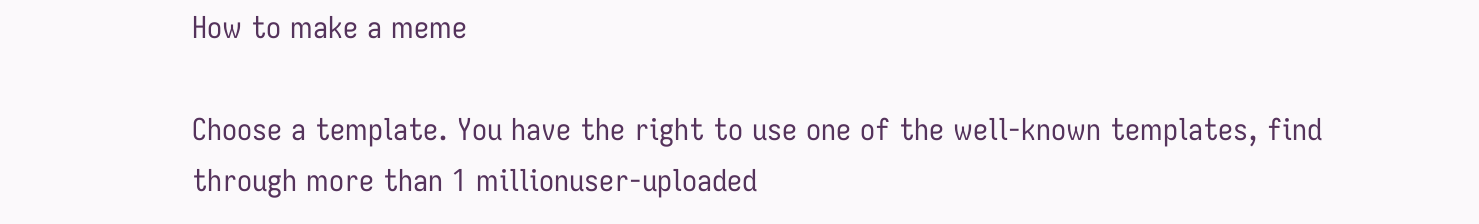How to make a meme

Choose a template. You have the right to use one of the well-known templates, find through more than 1 millionuser-uploaded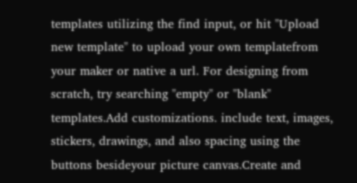templates utilizing the find input, or hit "Upload new template" to upload your own templatefrom your maker or native a url. For designing from scratch, try searching "empty" or "blank" templates.Add customizations. include text, images, stickers, drawings, and also spacing using the buttons besideyour picture canvas.Create and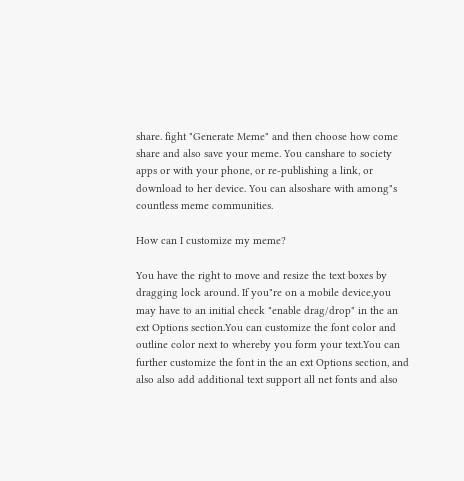share. fight "Generate Meme" and then choose how come share and also save your meme. You canshare to society apps or with your phone, or re-publishing a link, or download to her device. You can alsoshare with among"s countless meme communities.

How can I customize my meme?

You have the right to move and resize the text boxes by dragging lock around. If you"re on a mobile device,you may have to an initial check "enable drag/drop" in the an ext Options section.You can customize the font color and outline color next to whereby you form your text.You can further customize the font in the an ext Options section, and also also add additional text support all net fonts and also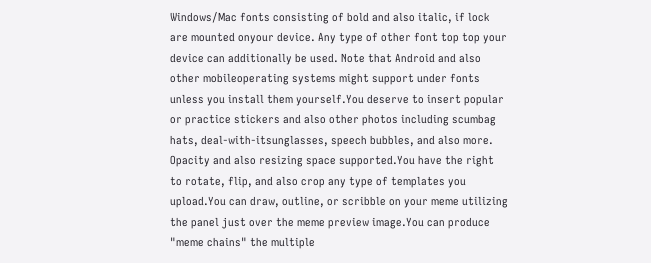Windows/Mac fonts consisting of bold and also italic, if lock are mounted onyour device. Any type of other font top top your device can additionally be used. Note that Android and also other mobileoperating systems might support under fonts unless you install them yourself.You deserve to insert popular or practice stickers and also other photos including scumbag hats, deal-with-itsunglasses, speech bubbles, and also more. Opacity and also resizing space supported.You have the right to rotate, flip, and also crop any type of templates you upload.You can draw, outline, or scribble on your meme utilizing the panel just over the meme preview image.You can produce "meme chains" the multiple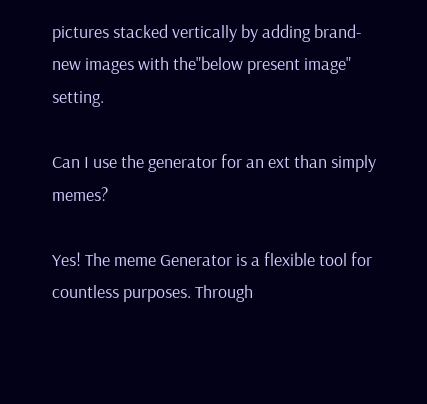pictures stacked vertically by adding brand-new images with the"below present image" setting.

Can I use the generator for an ext than simply memes?

Yes! The meme Generator is a flexible tool for countless purposes. Through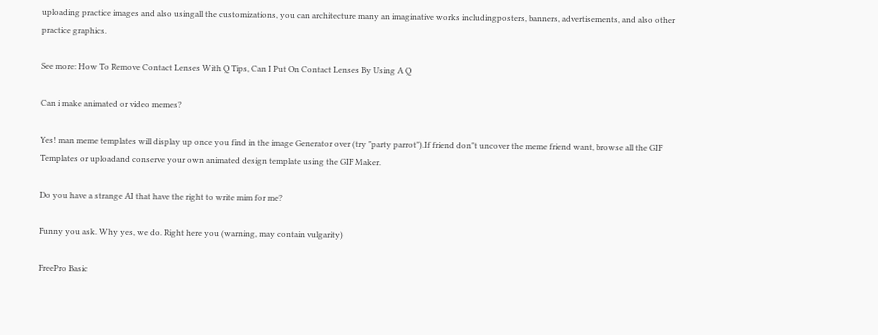uploading practice images and also usingall the customizations, you can architecture many an imaginative works includingposters, banners, advertisements, and also other practice graphics.

See more: How To Remove Contact Lenses With Q Tips, Can I Put On Contact Lenses By Using A Q

Can i make animated or video memes?

Yes! man meme templates will display up once you find in the image Generator over (try "party parrot").If friend don"t uncover the meme friend want, browse all the GIF Templates or uploadand conserve your own animated design template using the GIF Maker.

Do you have a strange AI that have the right to write mim for me?

Funny you ask. Why yes, we do. Right here you (warning, may contain vulgarity)

FreePro Basic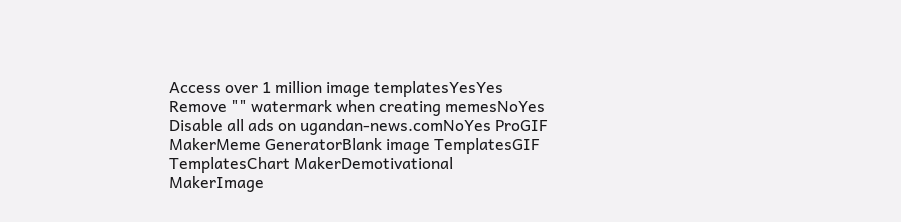Access over 1 million image templatesYesYes
Remove "" watermark when creating memesNoYes
Disable all ads on ugandan-news.comNoYes ProGIF MakerMeme GeneratorBlank image TemplatesGIF TemplatesChart MakerDemotivational MakerImage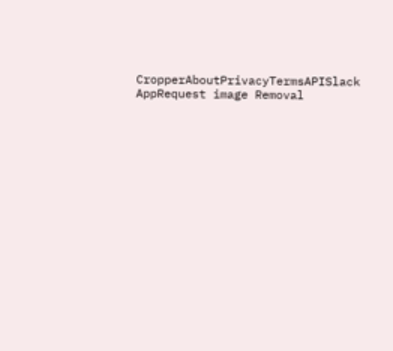CropperAboutPrivacyTermsAPISlack AppRequest image Removal